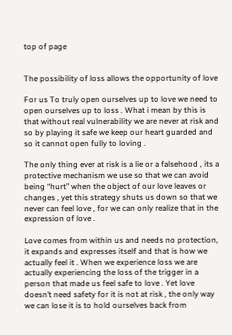top of page


The possibility of loss allows the opportunity of love

For us To truly open ourselves up to love we need to open ourselves up to loss . What i mean by this is that without real vulnerability we are never at risk and so by playing it safe we keep our heart guarded and so it cannot open fully to loving .

The only thing ever at risk is a lie or a falsehood , its a protective mechanism we use so that we can avoid being “hurt” when the object of our love leaves or changes , yet this strategy shuts us down so that we never can feel love , for we can only realize that in the expression of love .

Love comes from within us and needs no protection, it expands and expresses itself and that is how we actually feel it . When we experience loss we are actually experiencing the loss of the trigger in a person that made us feel safe to love . Yet love doesn’t need safety for it is not at risk , the only way we can lose it is to hold ourselves back from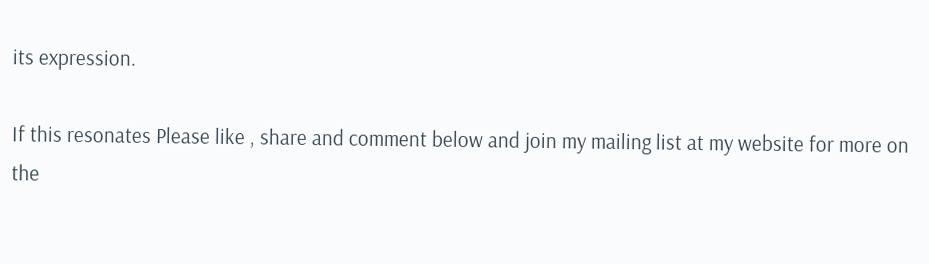its expression.

If this resonates Please like , share and comment below and join my mailing list at my website for more on the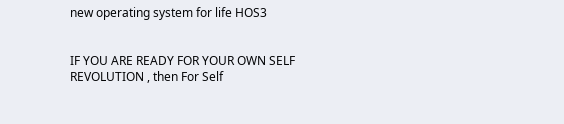new operating system for life HOS3


IF YOU ARE READY FOR YOUR OWN SELF REVOLUTION , then For Self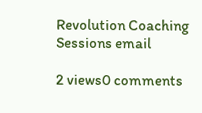Revolution Coaching Sessions email

2 views0 comments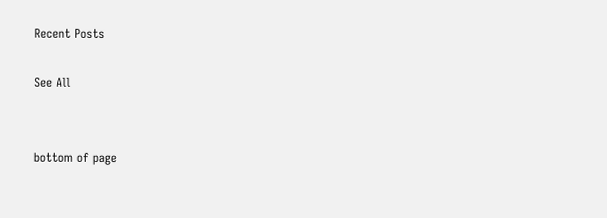Recent Posts

See All


bottom of page